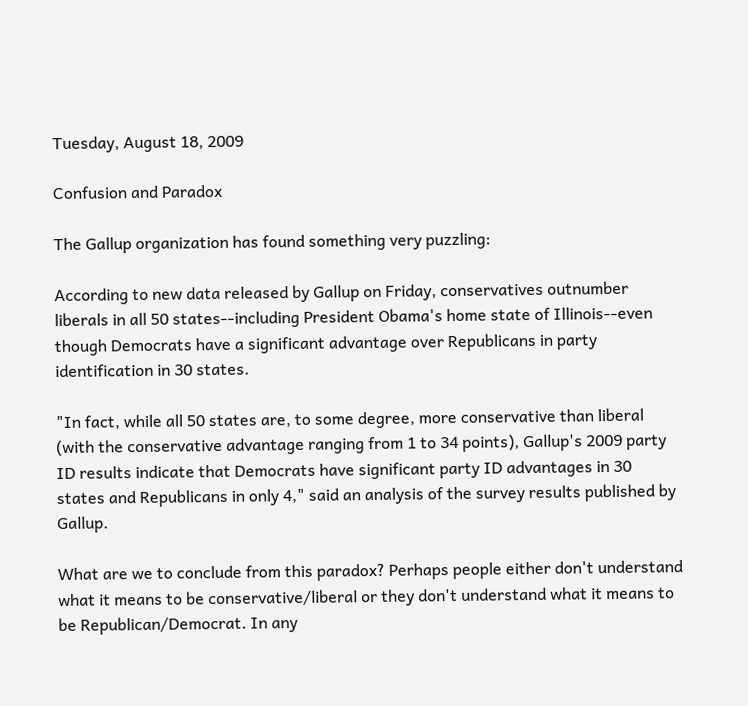Tuesday, August 18, 2009

Confusion and Paradox

The Gallup organization has found something very puzzling:

According to new data released by Gallup on Friday, conservatives outnumber liberals in all 50 states--including President Obama's home state of Illinois--even though Democrats have a significant advantage over Republicans in party identification in 30 states.

"In fact, while all 50 states are, to some degree, more conservative than liberal (with the conservative advantage ranging from 1 to 34 points), Gallup's 2009 party ID results indicate that Democrats have significant party ID advantages in 30 states and Republicans in only 4," said an analysis of the survey results published by Gallup.

What are we to conclude from this paradox? Perhaps people either don't understand what it means to be conservative/liberal or they don't understand what it means to be Republican/Democrat. In any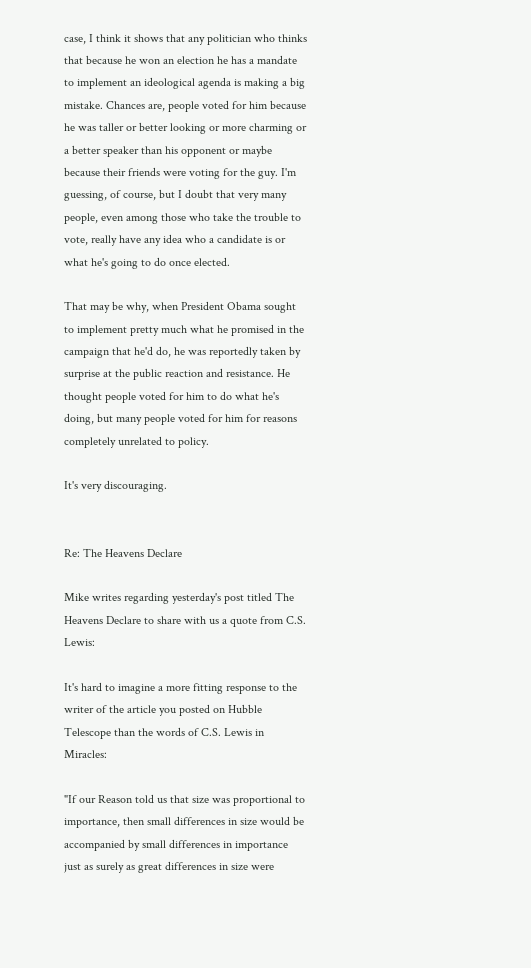case, I think it shows that any politician who thinks that because he won an election he has a mandate to implement an ideological agenda is making a big mistake. Chances are, people voted for him because he was taller or better looking or more charming or a better speaker than his opponent or maybe because their friends were voting for the guy. I'm guessing, of course, but I doubt that very many people, even among those who take the trouble to vote, really have any idea who a candidate is or what he's going to do once elected.

That may be why, when President Obama sought to implement pretty much what he promised in the campaign that he'd do, he was reportedly taken by surprise at the public reaction and resistance. He thought people voted for him to do what he's doing, but many people voted for him for reasons completely unrelated to policy.

It's very discouraging.


Re: The Heavens Declare

Mike writes regarding yesterday's post titled The Heavens Declare to share with us a quote from C.S. Lewis:

It's hard to imagine a more fitting response to the writer of the article you posted on Hubble Telescope than the words of C.S. Lewis in Miracles:

"If our Reason told us that size was proportional to importance, then small differences in size would be accompanied by small differences in importance just as surely as great differences in size were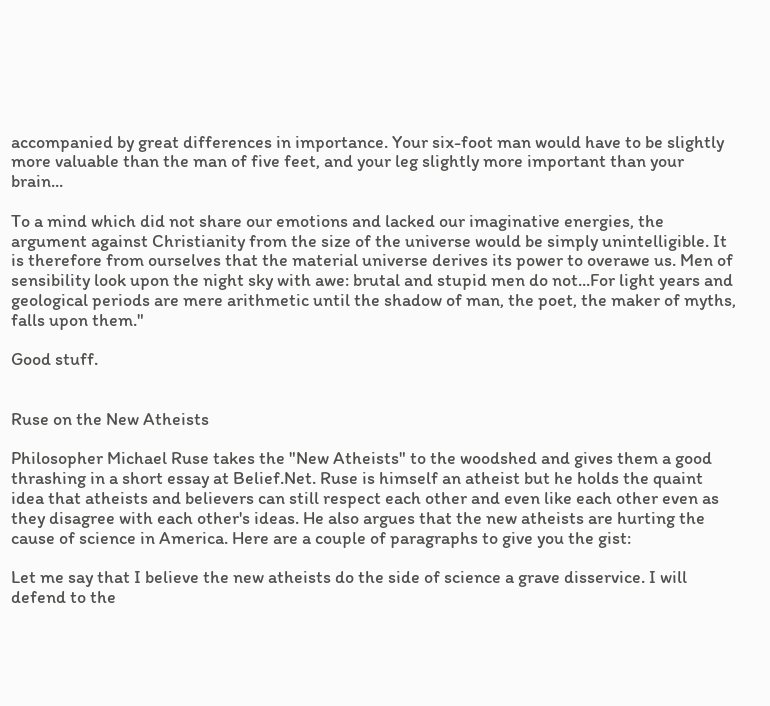accompanied by great differences in importance. Your six-foot man would have to be slightly more valuable than the man of five feet, and your leg slightly more important than your brain...

To a mind which did not share our emotions and lacked our imaginative energies, the argument against Christianity from the size of the universe would be simply unintelligible. It is therefore from ourselves that the material universe derives its power to overawe us. Men of sensibility look upon the night sky with awe: brutal and stupid men do not...For light years and geological periods are mere arithmetic until the shadow of man, the poet, the maker of myths, falls upon them."

Good stuff.


Ruse on the New Atheists

Philosopher Michael Ruse takes the "New Atheists" to the woodshed and gives them a good thrashing in a short essay at Belief.Net. Ruse is himself an atheist but he holds the quaint idea that atheists and believers can still respect each other and even like each other even as they disagree with each other's ideas. He also argues that the new atheists are hurting the cause of science in America. Here are a couple of paragraphs to give you the gist:

Let me say that I believe the new atheists do the side of science a grave disservice. I will defend to the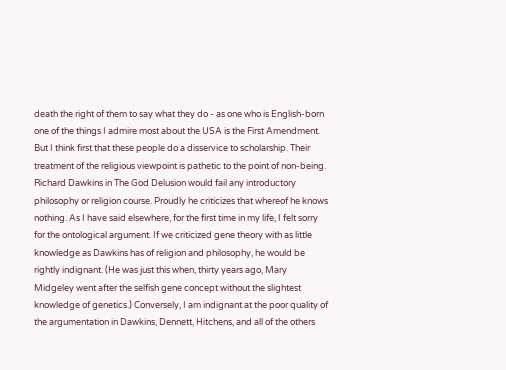death the right of them to say what they do - as one who is English-born one of the things I admire most about the USA is the First Amendment. But I think first that these people do a disservice to scholarship. Their treatment of the religious viewpoint is pathetic to the point of non-being. Richard Dawkins in The God Delusion would fail any introductory philosophy or religion course. Proudly he criticizes that whereof he knows nothing. As I have said elsewhere, for the first time in my life, I felt sorry for the ontological argument. If we criticized gene theory with as little knowledge as Dawkins has of religion and philosophy, he would be rightly indignant. (He was just this when, thirty years ago, Mary Midgeley went after the selfish gene concept without the slightest knowledge of genetics.) Conversely, I am indignant at the poor quality of the argumentation in Dawkins, Dennett, Hitchens, and all of the others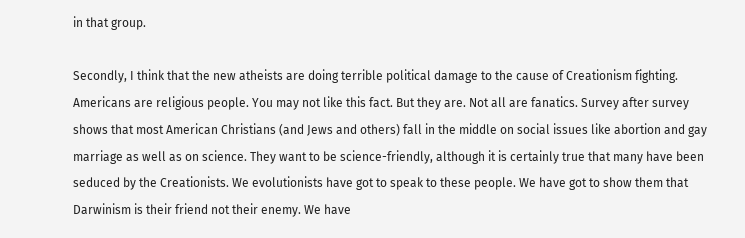in that group.

Secondly, I think that the new atheists are doing terrible political damage to the cause of Creationism fighting. Americans are religious people. You may not like this fact. But they are. Not all are fanatics. Survey after survey shows that most American Christians (and Jews and others) fall in the middle on social issues like abortion and gay marriage as well as on science. They want to be science-friendly, although it is certainly true that many have been seduced by the Creationists. We evolutionists have got to speak to these people. We have got to show them that Darwinism is their friend not their enemy. We have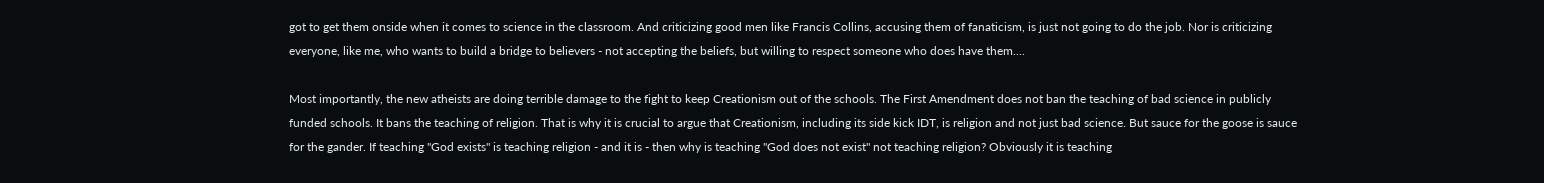got to get them onside when it comes to science in the classroom. And criticizing good men like Francis Collins, accusing them of fanaticism, is just not going to do the job. Nor is criticizing everyone, like me, who wants to build a bridge to believers - not accepting the beliefs, but willing to respect someone who does have them....

Most importantly, the new atheists are doing terrible damage to the fight to keep Creationism out of the schools. The First Amendment does not ban the teaching of bad science in publicly funded schools. It bans the teaching of religion. That is why it is crucial to argue that Creationism, including its side kick IDT, is religion and not just bad science. But sauce for the goose is sauce for the gander. If teaching "God exists" is teaching religion - and it is - then why is teaching "God does not exist" not teaching religion? Obviously it is teaching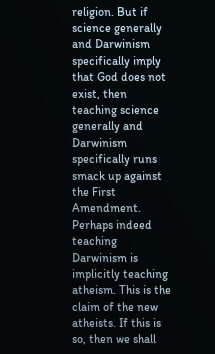religion. But if science generally and Darwinism specifically imply that God does not exist, then teaching science generally and Darwinism specifically runs smack up against the First Amendment. Perhaps indeed teaching Darwinism is implicitly teaching atheism. This is the claim of the new atheists. If this is so, then we shall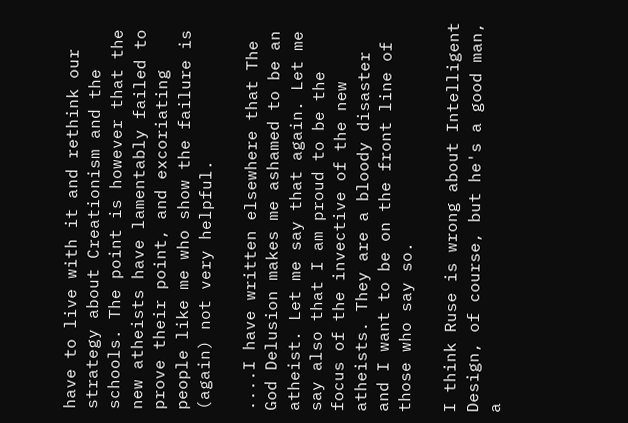have to live with it and rethink our strategy about Creationism and the schools. The point is however that the new atheists have lamentably failed to prove their point, and excoriating people like me who show the failure is (again) not very helpful.

....I have written elsewhere that The God Delusion makes me ashamed to be an atheist. Let me say that again. Let me say also that I am proud to be the focus of the invective of the new atheists. They are a bloody disaster and I want to be on the front line of those who say so.

I think Ruse is wrong about Intelligent Design, of course, but he's a good man, a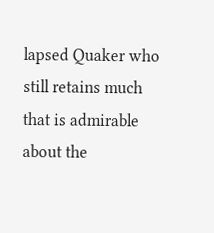lapsed Quaker who still retains much that is admirable about the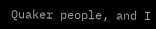Quaker people, and I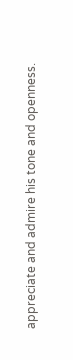appreciate and admire his tone and openness.